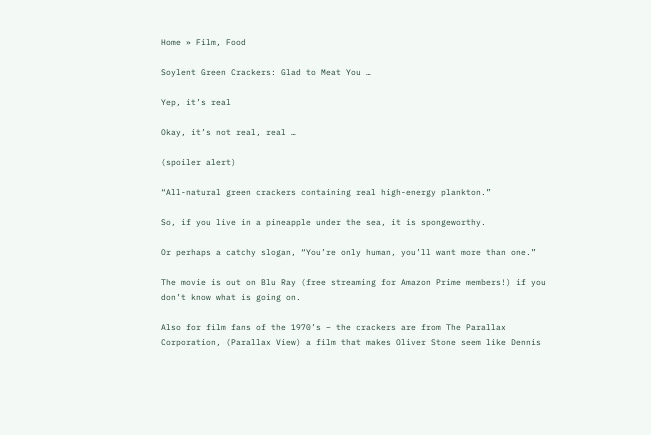Home » Film, Food

Soylent Green Crackers: Glad to Meat You …

Yep, it’s real

Okay, it’s not real, real …

(spoiler alert)

“All-natural green crackers containing real high-energy plankton.”

So, if you live in a pineapple under the sea, it is spongeworthy.

Or perhaps a catchy slogan, “You’re only human, you’ll want more than one.”

The movie is out on Blu Ray (free streaming for Amazon Prime members!) if you don’t know what is going on.

Also for film fans of the 1970’s – the crackers are from The Parallax Corporation, (Parallax View) a film that makes Oliver Stone seem like Dennis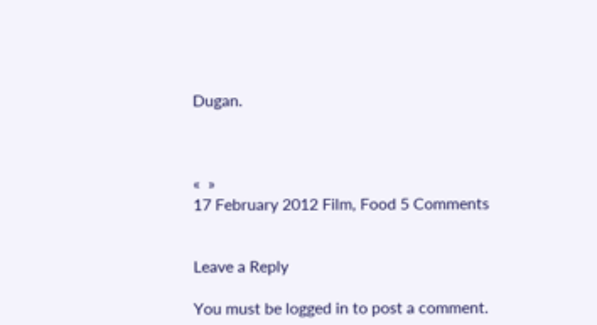Dugan.



«  »
17 February 2012 Film, Food 5 Comments


Leave a Reply

You must be logged in to post a comment.